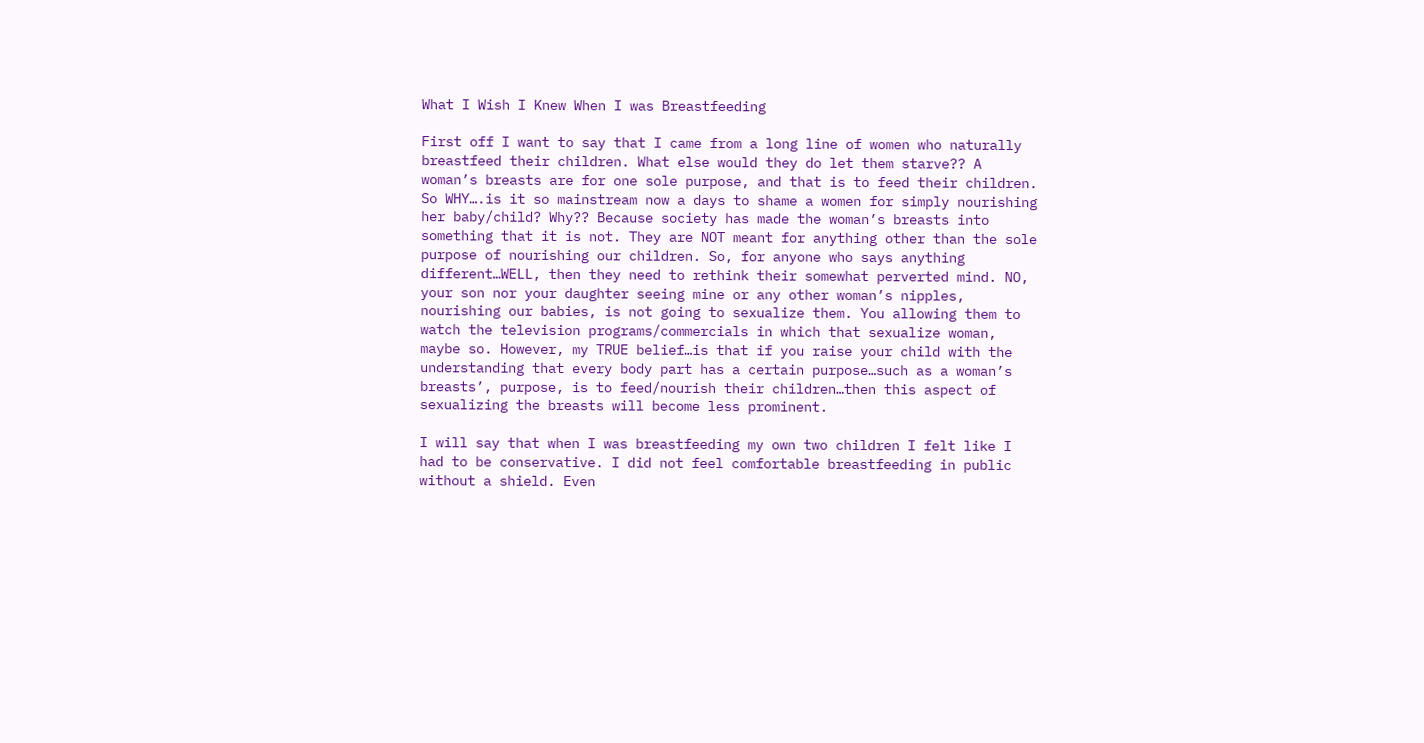What I Wish I Knew When I was Breastfeeding

First off I want to say that I came from a long line of women who naturally breastfeed their children. What else would they do let them starve?? A woman’s breasts are for one sole purpose, and that is to feed their children. So WHY….is it so mainstream now a days to shame a women for simply nourishing her baby/child? Why?? Because society has made the woman’s breasts into something that it is not. They are NOT meant for anything other than the sole purpose of nourishing our children. So, for anyone who says anything different…WELL, then they need to rethink their somewhat perverted mind. NO, your son nor your daughter seeing mine or any other woman’s nipples, nourishing our babies, is not going to sexualize them. You allowing them to watch the television programs/commercials in which that sexualize woman, maybe so. However, my TRUE belief…is that if you raise your child with the understanding that every body part has a certain purpose…such as a woman’s breasts’, purpose, is to feed/nourish their children…then this aspect of sexualizing the breasts will become less prominent.

I will say that when I was breastfeeding my own two children I felt like I had to be conservative. I did not feel comfortable breastfeeding in public without a shield. Even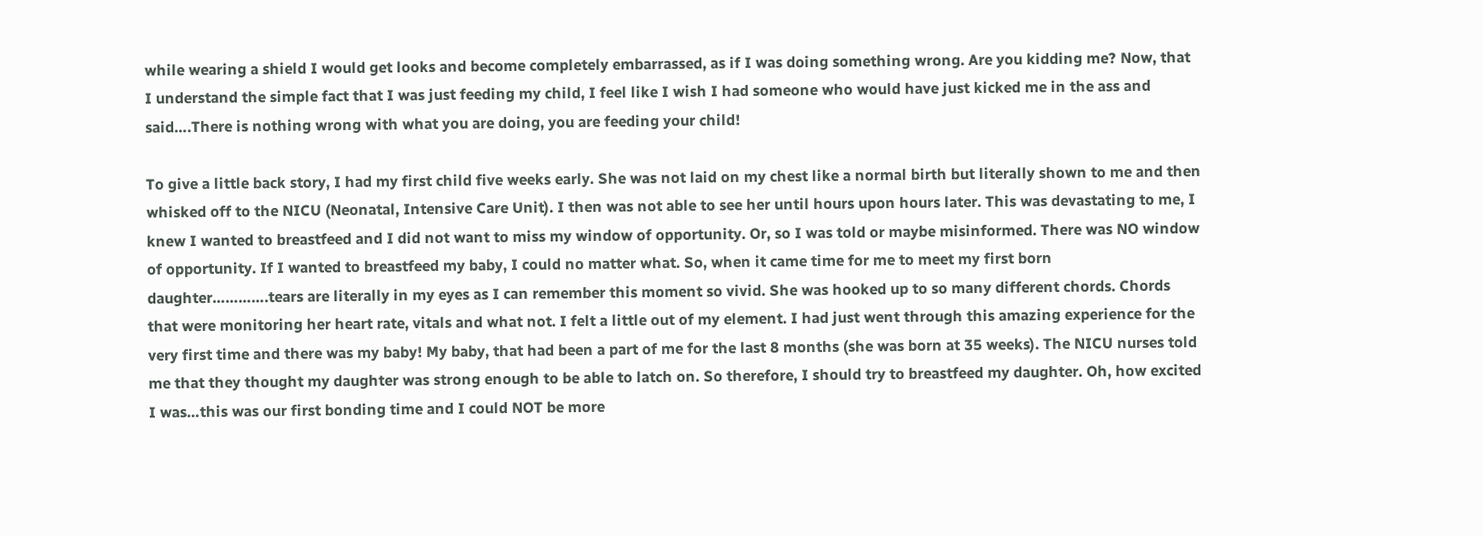while wearing a shield I would get looks and become completely embarrassed, as if I was doing something wrong. Are you kidding me? Now, that I understand the simple fact that I was just feeding my child, I feel like I wish I had someone who would have just kicked me in the ass and said….There is nothing wrong with what you are doing, you are feeding your child!

To give a little back story, I had my first child five weeks early. She was not laid on my chest like a normal birth but literally shown to me and then whisked off to the NICU (Neonatal, Intensive Care Unit). I then was not able to see her until hours upon hours later. This was devastating to me, I knew I wanted to breastfeed and I did not want to miss my window of opportunity. Or, so I was told or maybe misinformed. There was NO window of opportunity. If I wanted to breastfeed my baby, I could no matter what. So, when it came time for me to meet my first born daughter………….tears are literally in my eyes as I can remember this moment so vivid. She was hooked up to so many different chords. Chords that were monitoring her heart rate, vitals and what not. I felt a little out of my element. I had just went through this amazing experience for the very first time and there was my baby! My baby, that had been a part of me for the last 8 months (she was born at 35 weeks). The NICU nurses told me that they thought my daughter was strong enough to be able to latch on. So therefore, I should try to breastfeed my daughter. Oh, how excited I was…this was our first bonding time and I could NOT be more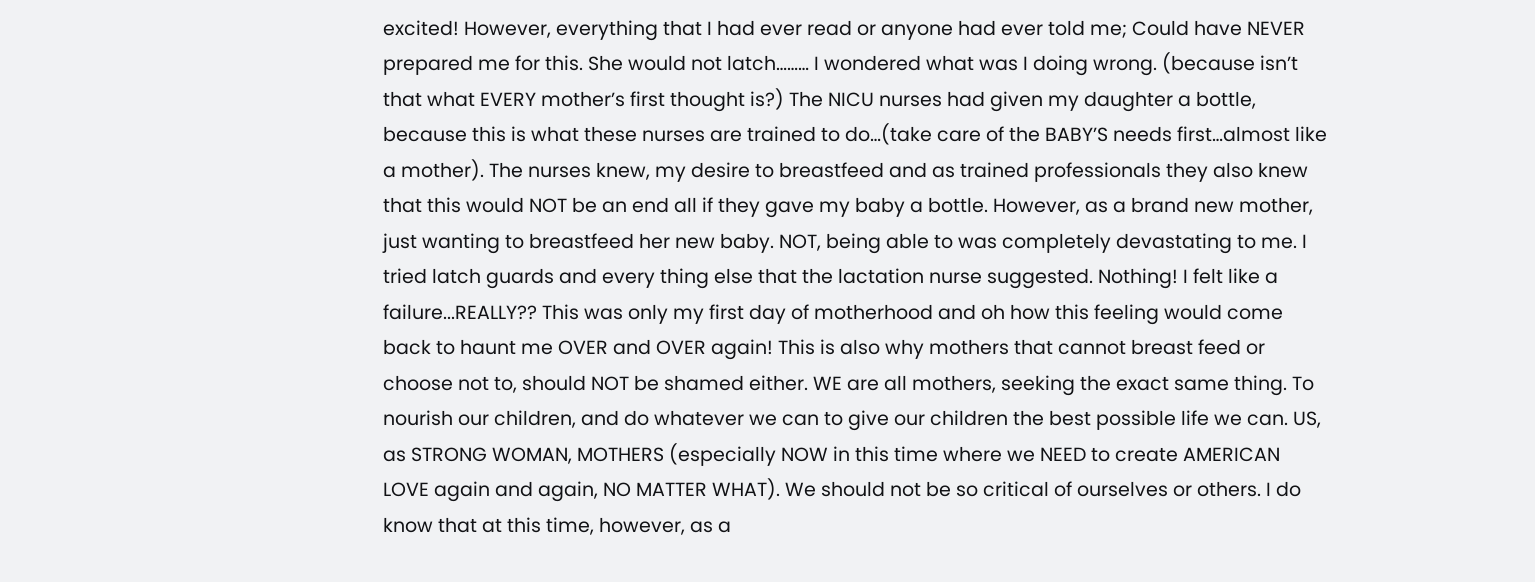excited! However, everything that I had ever read or anyone had ever told me; Could have NEVER prepared me for this. She would not latch……… I wondered what was I doing wrong. (because isn’t that what EVERY mother’s first thought is?) The NICU nurses had given my daughter a bottle, because this is what these nurses are trained to do…(take care of the BABY’S needs first…almost like a mother). The nurses knew, my desire to breastfeed and as trained professionals they also knew that this would NOT be an end all if they gave my baby a bottle. However, as a brand new mother, just wanting to breastfeed her new baby. NOT, being able to was completely devastating to me. I tried latch guards and every thing else that the lactation nurse suggested. Nothing! I felt like a failure...REALLY?? This was only my first day of motherhood and oh how this feeling would come back to haunt me OVER and OVER again! This is also why mothers that cannot breast feed or choose not to, should NOT be shamed either. WE are all mothers, seeking the exact same thing. To nourish our children, and do whatever we can to give our children the best possible life we can. US, as STRONG WOMAN, MOTHERS (especially NOW in this time where we NEED to create AMERICAN LOVE again and again, NO MATTER WHAT). We should not be so critical of ourselves or others. I do know that at this time, however, as a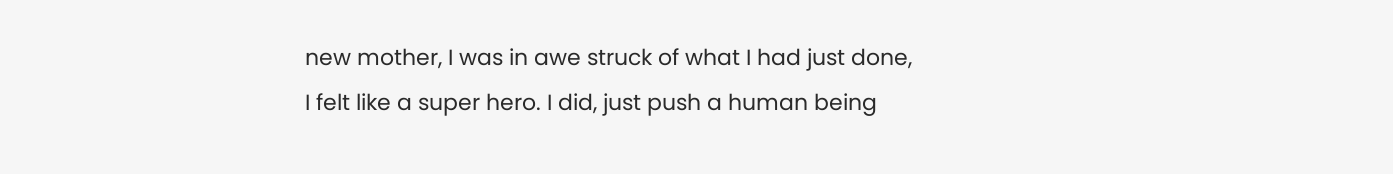new mother, I was in awe struck of what I had just done, I felt like a super hero. I did, just push a human being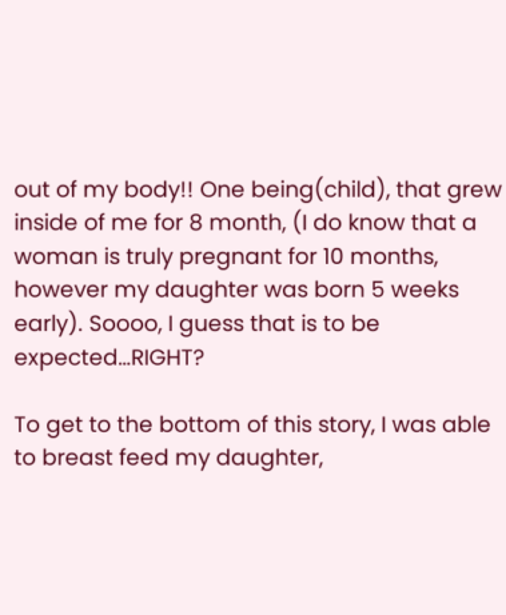out of my body!! One being(child), that grew inside of me for 8 month, (I do know that a woman is truly pregnant for 10 months, however my daughter was born 5 weeks early). Soooo, I guess that is to be expected…RIGHT?

To get to the bottom of this story, I was able to breast feed my daughter,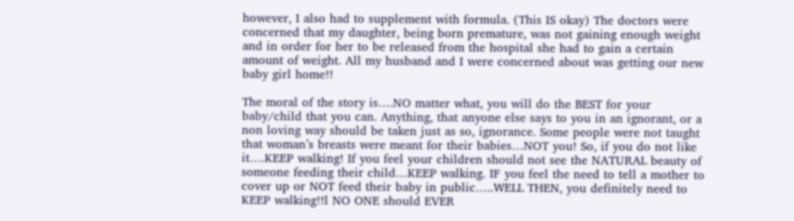however, I also had to supplement with formula. (This IS okay) The doctors were concerned that my daughter, being born premature, was not gaining enough weight and in order for her to be released from the hospital she had to gain a certain amount of weight. All my husband and I were concerned about was getting our new baby girl home!!

The moral of the story is….NO matter what, you will do the BEST for your baby/child that you can. Anything, that anyone else says to you in an ignorant, or a non loving way should be taken just as so, ignorance. Some people were not taught that woman’s breasts were meant for their babies…NOT you! So, if you do not like it….KEEP walking! If you feel your children should not see the NATURAL beauty of someone feeding their child…KEEP walking. IF you feel the need to tell a mother to cover up or NOT feed their baby in public…..WELL THEN, you definitely need to KEEP walking!!l NO ONE should EVER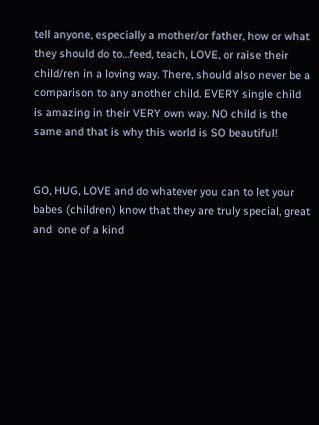tell anyone, especially a mother/or father, how or what they should do to…feed, teach, LOVE, or raise their child/ren in a loving way. There, should also never be a comparison to any another child. EVERY single child is amazing in their VERY own way. NO child is the same and that is why this world is SO beautiful!


GO, HUG, LOVE and do whatever you can to let your babes (children) know that they are truly special, great and  one of a kind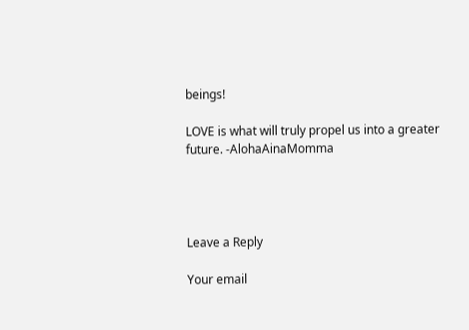beings!

LOVE is what will truly propel us into a greater future. -AlohaAinaMomma




Leave a Reply

Your email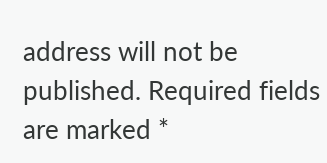address will not be published. Required fields are marked *